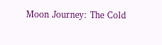Moon Journey: The Cold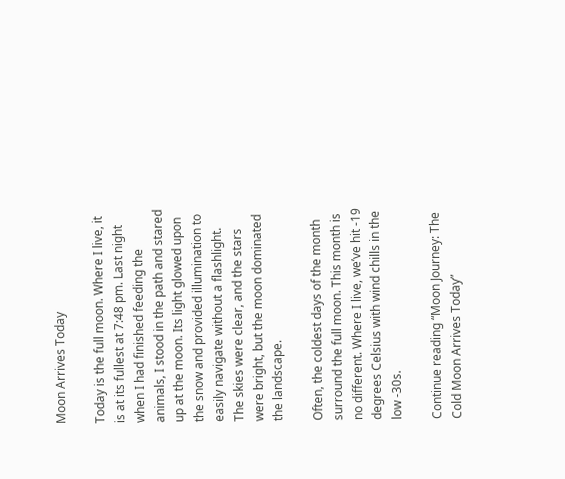Moon Arrives Today

Today is the full moon. Where I live, it is at its fullest at 7:48 pm. Last night when I had finished feeding the animals, I stood in the path and stared up at the moon. Its light glowed upon the snow and provided illumination to easily navigate without a flashlight. The skies were clear, and the stars were bright, but the moon dominated the landscape.

Often, the coldest days of the month surround the full moon. This month is no different. Where I live, we’ve hit -19 degrees Celsius with wind chills in the low -30s.

Continue reading “Moon Journey: The Cold Moon Arrives Today”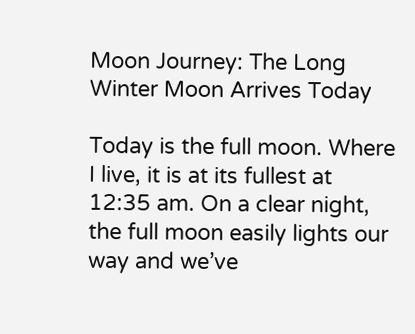Moon Journey: The Long Winter Moon Arrives Today

Today is the full moon. Where I live, it is at its fullest at 12:35 am. On a clear night, the full moon easily lights our way and we’ve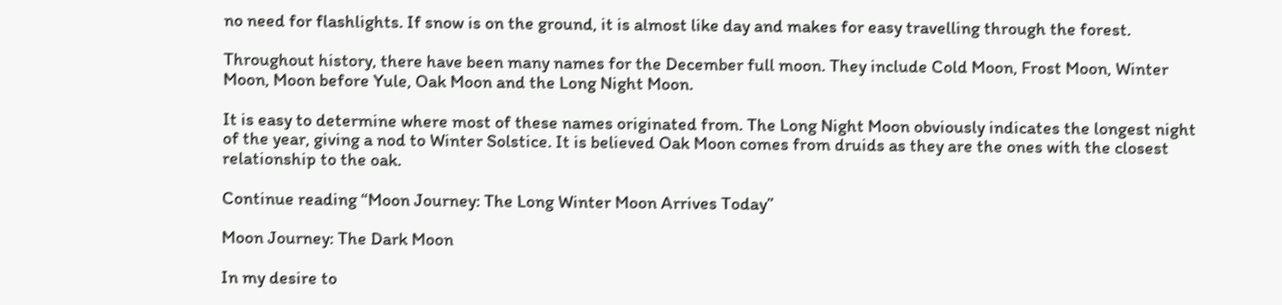no need for flashlights. If snow is on the ground, it is almost like day and makes for easy travelling through the forest.

Throughout history, there have been many names for the December full moon. They include Cold Moon, Frost Moon, Winter Moon, Moon before Yule, Oak Moon and the Long Night Moon.

It is easy to determine where most of these names originated from. The Long Night Moon obviously indicates the longest night of the year, giving a nod to Winter Solstice. It is believed Oak Moon comes from druids as they are the ones with the closest relationship to the oak.

Continue reading “Moon Journey: The Long Winter Moon Arrives Today”

Moon Journey: The Dark Moon

In my desire to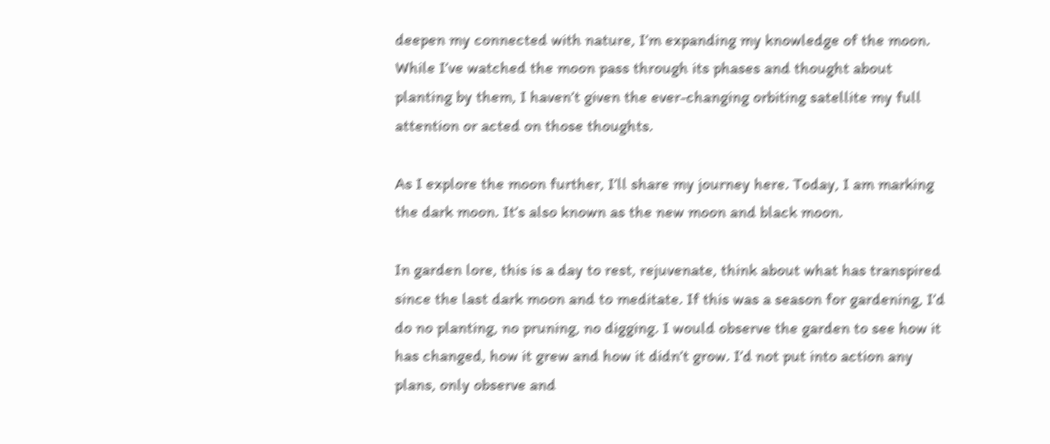deepen my connected with nature, I’m expanding my knowledge of the moon. While I’ve watched the moon pass through its phases and thought about planting by them, I haven’t given the ever-changing orbiting satellite my full attention or acted on those thoughts.

As I explore the moon further, I’ll share my journey here. Today, I am marking the dark moon. It’s also known as the new moon and black moon.

In garden lore, this is a day to rest, rejuvenate, think about what has transpired since the last dark moon and to meditate. If this was a season for gardening, I’d do no planting, no pruning, no digging. I would observe the garden to see how it has changed, how it grew and how it didn’t grow. I’d not put into action any plans, only observe and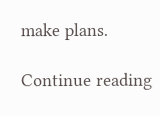make plans.

Continue reading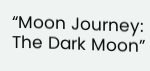“Moon Journey: The Dark Moon”